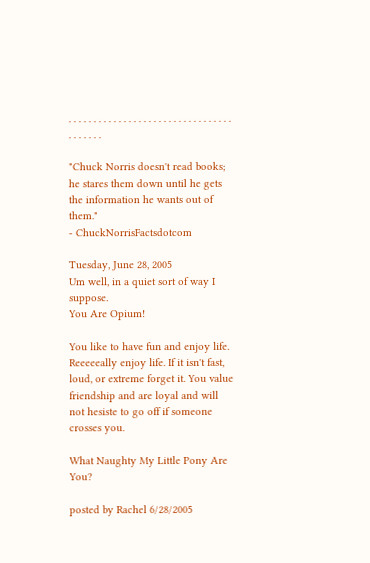. . . . . . . . . . . . . . . . . . . . . . . . . . . . . . . . . . . . . . . .

"Chuck Norris doesn't read books; he stares them down until he gets the information he wants out of them."
- ChuckNorrisFactsdotcom

Tuesday, June 28, 2005
Um well, in a quiet sort of way I suppose.
You Are Opium!

You like to have fun and enjoy life. Reeeeeally enjoy life. If it isn't fast, loud, or extreme forget it. You value friendship and are loyal and will not hesiste to go off if someone crosses you.

What Naughty My Little Pony Are You?

posted by Rachel 6/28/2005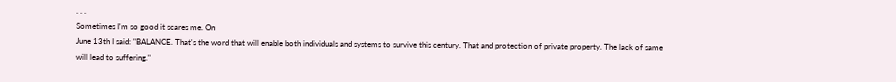. . .
Sometimes I'm so good it scares me. On
June 13th I said: "BALANCE. That's the word that will enable both individuals and systems to survive this century. That and protection of private property. The lack of same will lead to suffering."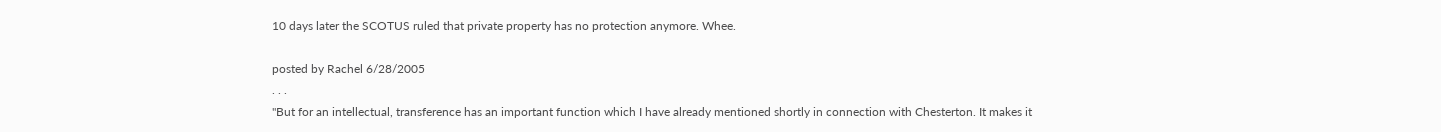10 days later the SCOTUS ruled that private property has no protection anymore. Whee.

posted by Rachel 6/28/2005
. . .
"But for an intellectual, transference has an important function which I have already mentioned shortly in connection with Chesterton. It makes it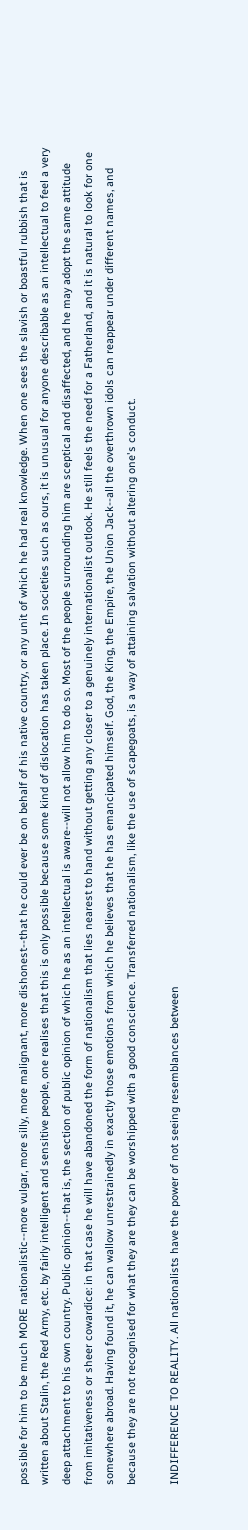possible for him to be much MORE nationalistic--more vulgar, more silly, more malignant, more dishonest--that he could ever be on behalf of his native country, or any unit of which he had real knowledge. When one sees the slavish or boastful rubbish that is written about Stalin, the Red Army, etc. by fairly intelligent and sensitive people, one realises that this is only possible because some kind of dislocation has taken place. In societies such as ours, it is unusual for anyone describable as an intellectual to feel a very deep attachment to his own country. Public opinion--that is, the section of public opinion of which he as an intellectual is aware--will not allow him to do so. Most of the people surrounding him are sceptical and disaffected, and he may adopt the same attitude from imitativeness or sheer cowardice: in that case he will have abandoned the form of nationalism that lies nearest to hand without getting any closer to a genuinely internationalist outlook. He still feels the need for a Fatherland, and it is natural to look for one somewhere abroad. Having found it, he can wallow unrestrainedly in exactly those emotions from which he believes that he has emancipated himself. God, the King, the Empire, the Union Jack--all the overthrown idols can reappear under different names, and because they are not recognised for what they are they can be worshipped with a good conscience. Transferred nationalism, like the use of scapegoats, is a way of attaining salvation without altering one's conduct.

INDIFFERENCE TO REALITY. All nationalists have the power of not seeing resemblances between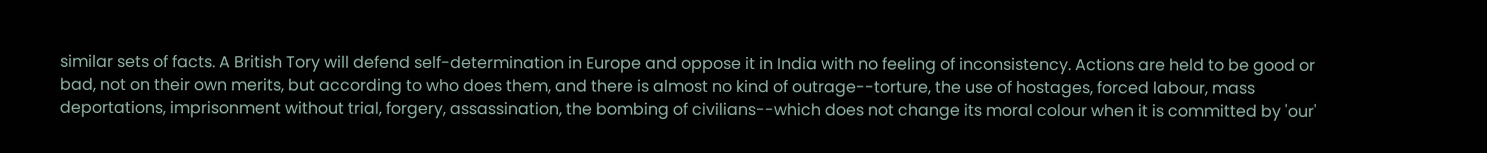similar sets of facts. A British Tory will defend self-determination in Europe and oppose it in India with no feeling of inconsistency. Actions are held to be good or bad, not on their own merits, but according to who does them, and there is almost no kind of outrage--torture, the use of hostages, forced labour, mass deportations, imprisonment without trial, forgery, assassination, the bombing of civilians--which does not change its moral colour when it is committed by 'our'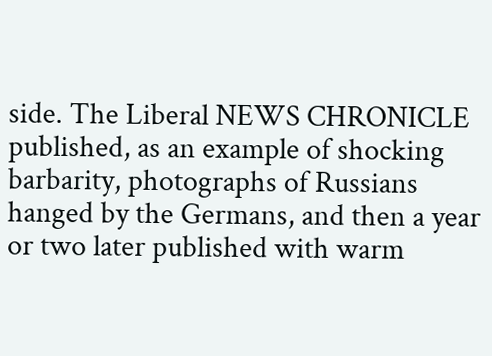side. The Liberal NEWS CHRONICLE published, as an example of shocking barbarity, photographs of Russians hanged by the Germans, and then a year or two later published with warm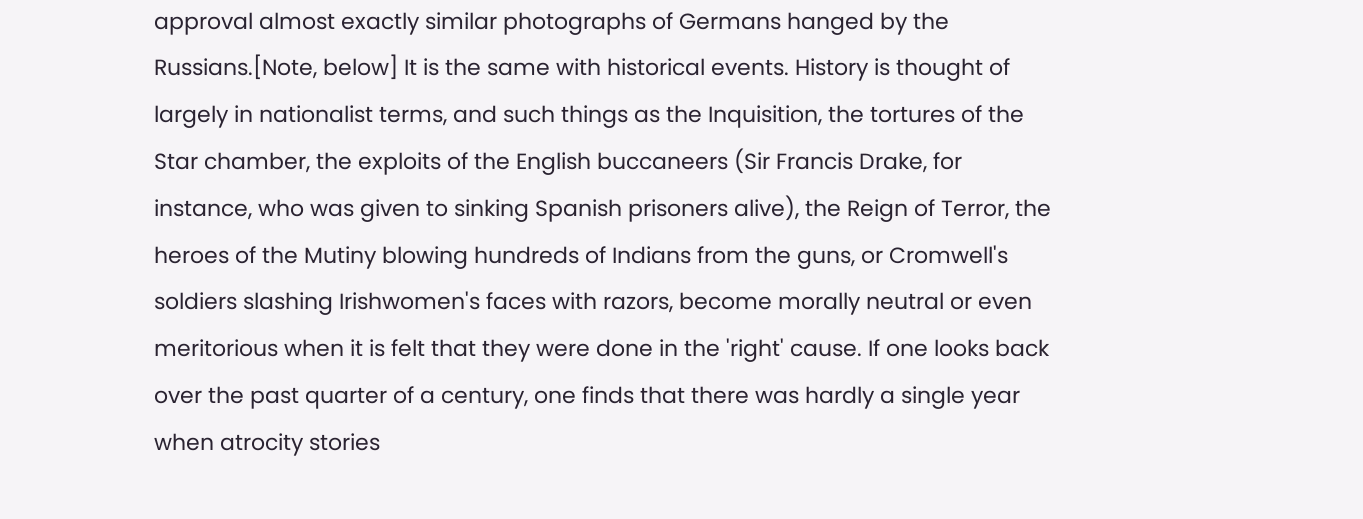approval almost exactly similar photographs of Germans hanged by the Russians.[Note, below] It is the same with historical events. History is thought of largely in nationalist terms, and such things as the Inquisition, the tortures of the Star chamber, the exploits of the English buccaneers (Sir Francis Drake, for instance, who was given to sinking Spanish prisoners alive), the Reign of Terror, the heroes of the Mutiny blowing hundreds of Indians from the guns, or Cromwell's soldiers slashing Irishwomen's faces with razors, become morally neutral or even meritorious when it is felt that they were done in the 'right' cause. If one looks back over the past quarter of a century, one finds that there was hardly a single year when atrocity stories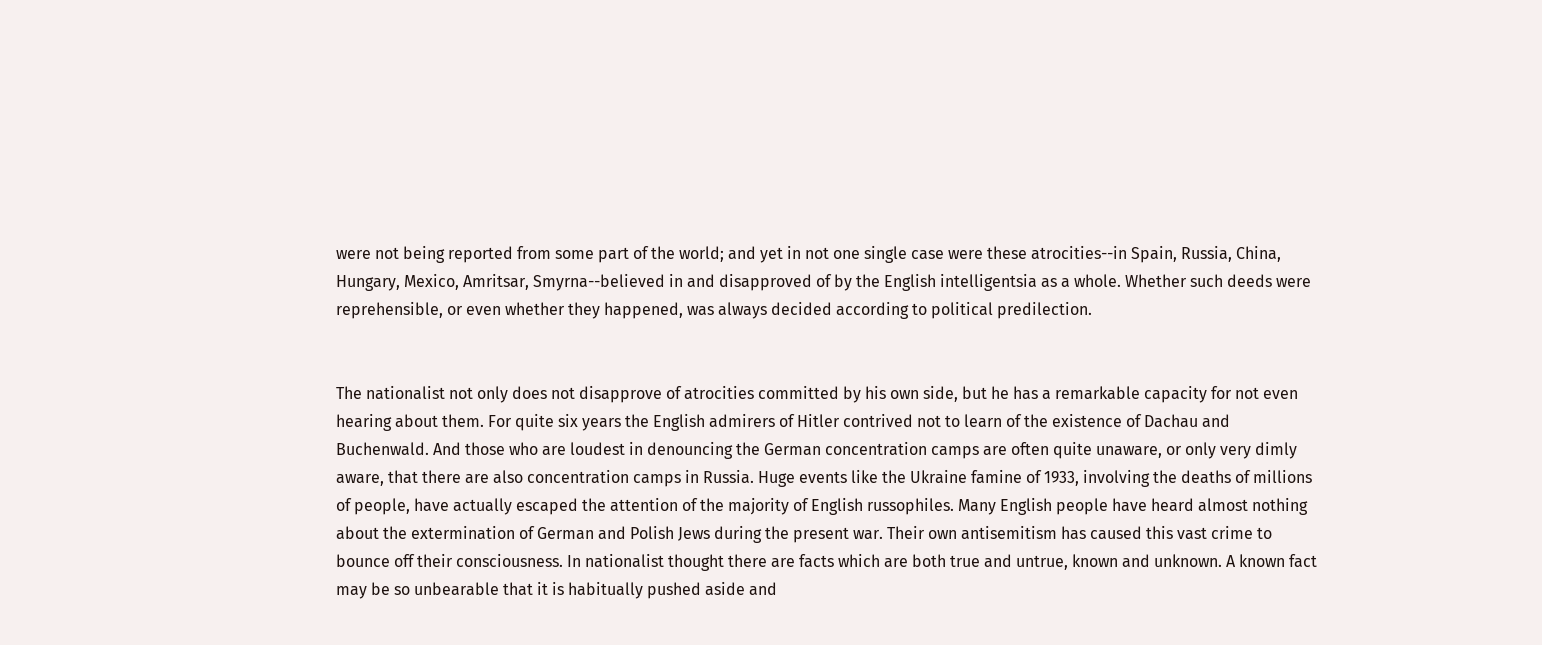were not being reported from some part of the world; and yet in not one single case were these atrocities--in Spain, Russia, China, Hungary, Mexico, Amritsar, Smyrna--believed in and disapproved of by the English intelligentsia as a whole. Whether such deeds were reprehensible, or even whether they happened, was always decided according to political predilection.


The nationalist not only does not disapprove of atrocities committed by his own side, but he has a remarkable capacity for not even hearing about them. For quite six years the English admirers of Hitler contrived not to learn of the existence of Dachau and Buchenwald. And those who are loudest in denouncing the German concentration camps are often quite unaware, or only very dimly aware, that there are also concentration camps in Russia. Huge events like the Ukraine famine of 1933, involving the deaths of millions of people, have actually escaped the attention of the majority of English russophiles. Many English people have heard almost nothing about the extermination of German and Polish Jews during the present war. Their own antisemitism has caused this vast crime to bounce off their consciousness. In nationalist thought there are facts which are both true and untrue, known and unknown. A known fact may be so unbearable that it is habitually pushed aside and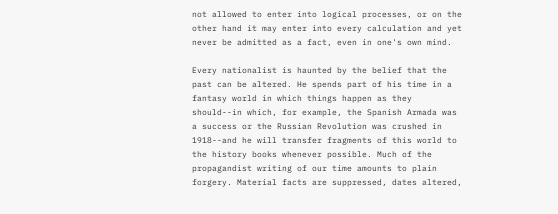not allowed to enter into logical processes, or on the other hand it may enter into every calculation and yet never be admitted as a fact, even in one's own mind.

Every nationalist is haunted by the belief that the past can be altered. He spends part of his time in a fantasy world in which things happen as they should--in which, for example, the Spanish Armada was a success or the Russian Revolution was crushed in 1918--and he will transfer fragments of this world to the history books whenever possible. Much of the propagandist writing of our time amounts to plain forgery. Material facts are suppressed, dates altered,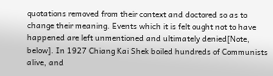quotations removed from their context and doctored so as to change their meaning. Events which it is felt ought not to have happened are left unmentioned and ultimately denied[Note, below]. In 1927 Chiang Kai Shek boiled hundreds of Communists alive, and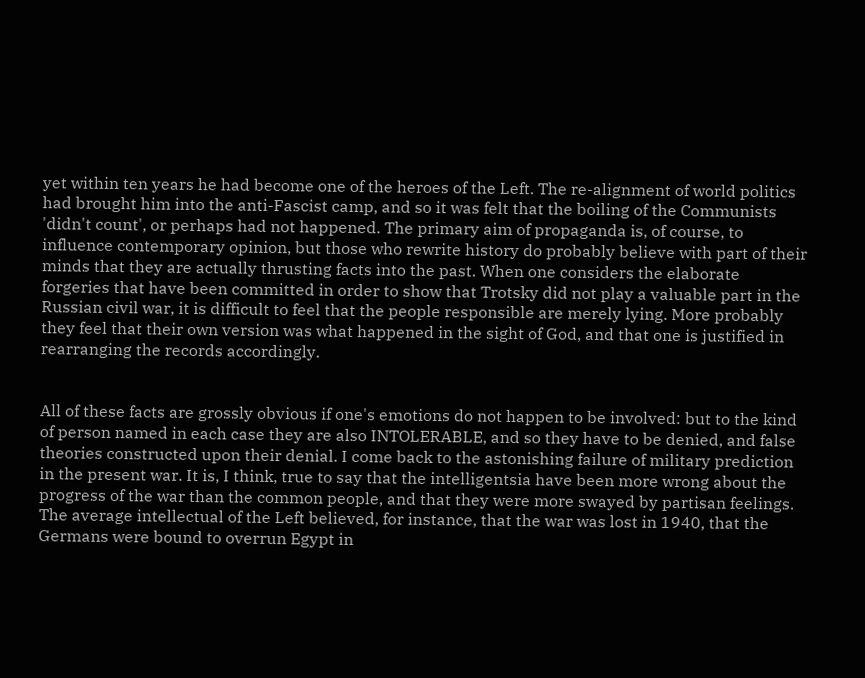yet within ten years he had become one of the heroes of the Left. The re-alignment of world politics had brought him into the anti-Fascist camp, and so it was felt that the boiling of the Communists 'didn't count', or perhaps had not happened. The primary aim of propaganda is, of course, to influence contemporary opinion, but those who rewrite history do probably believe with part of their minds that they are actually thrusting facts into the past. When one considers the elaborate forgeries that have been committed in order to show that Trotsky did not play a valuable part in the Russian civil war, it is difficult to feel that the people responsible are merely lying. More probably they feel that their own version was what happened in the sight of God, and that one is justified in rearranging the records accordingly.


All of these facts are grossly obvious if one's emotions do not happen to be involved: but to the kind of person named in each case they are also INTOLERABLE, and so they have to be denied, and false theories constructed upon their denial. I come back to the astonishing failure of military prediction in the present war. It is, I think, true to say that the intelligentsia have been more wrong about the progress of the war than the common people, and that they were more swayed by partisan feelings. The average intellectual of the Left believed, for instance, that the war was lost in 1940, that the Germans were bound to overrun Egypt in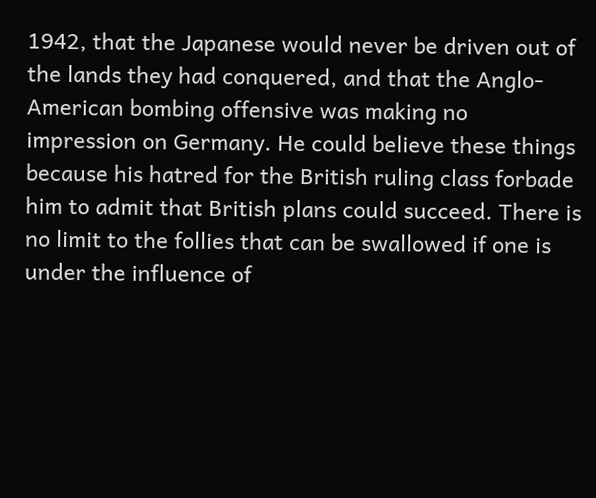1942, that the Japanese would never be driven out of the lands they had conquered, and that the Anglo-American bombing offensive was making no impression on Germany. He could believe these things because his hatred for the British ruling class forbade him to admit that British plans could succeed. There is no limit to the follies that can be swallowed if one is under the influence of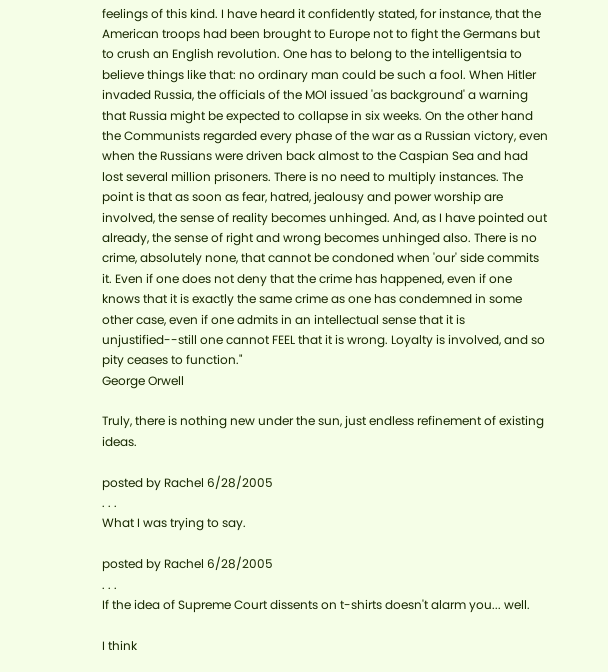feelings of this kind. I have heard it confidently stated, for instance, that the American troops had been brought to Europe not to fight the Germans but to crush an English revolution. One has to belong to the intelligentsia to believe things like that: no ordinary man could be such a fool. When Hitler invaded Russia, the officials of the MOI issued 'as background' a warning that Russia might be expected to collapse in six weeks. On the other hand the Communists regarded every phase of the war as a Russian victory, even when the Russians were driven back almost to the Caspian Sea and had lost several million prisoners. There is no need to multiply instances. The point is that as soon as fear, hatred, jealousy and power worship are involved, the sense of reality becomes unhinged. And, as I have pointed out already, the sense of right and wrong becomes unhinged also. There is no crime, absolutely none, that cannot be condoned when 'our' side commits it. Even if one does not deny that the crime has happened, even if one knows that it is exactly the same crime as one has condemned in some other case, even if one admits in an intellectual sense that it is unjustified--still one cannot FEEL that it is wrong. Loyalty is involved, and so pity ceases to function."
George Orwell

Truly, there is nothing new under the sun, just endless refinement of existing ideas.

posted by Rachel 6/28/2005
. . .
What I was trying to say.

posted by Rachel 6/28/2005
. . .
If the idea of Supreme Court dissents on t-shirts doesn't alarm you... well.

I think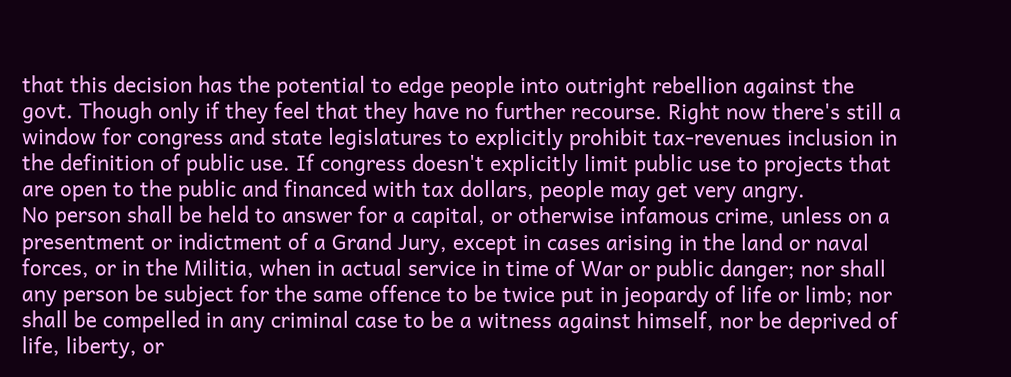that this decision has the potential to edge people into outright rebellion against the govt. Though only if they feel that they have no further recourse. Right now there's still a window for congress and state legislatures to explicitly prohibit tax-revenues inclusion in the definition of public use. If congress doesn't explicitly limit public use to projects that are open to the public and financed with tax dollars, people may get very angry.
No person shall be held to answer for a capital, or otherwise infamous crime, unless on a presentment or indictment of a Grand Jury, except in cases arising in the land or naval forces, or in the Militia, when in actual service in time of War or public danger; nor shall any person be subject for the same offence to be twice put in jeopardy of life or limb; nor shall be compelled in any criminal case to be a witness against himself, nor be deprived of life, liberty, or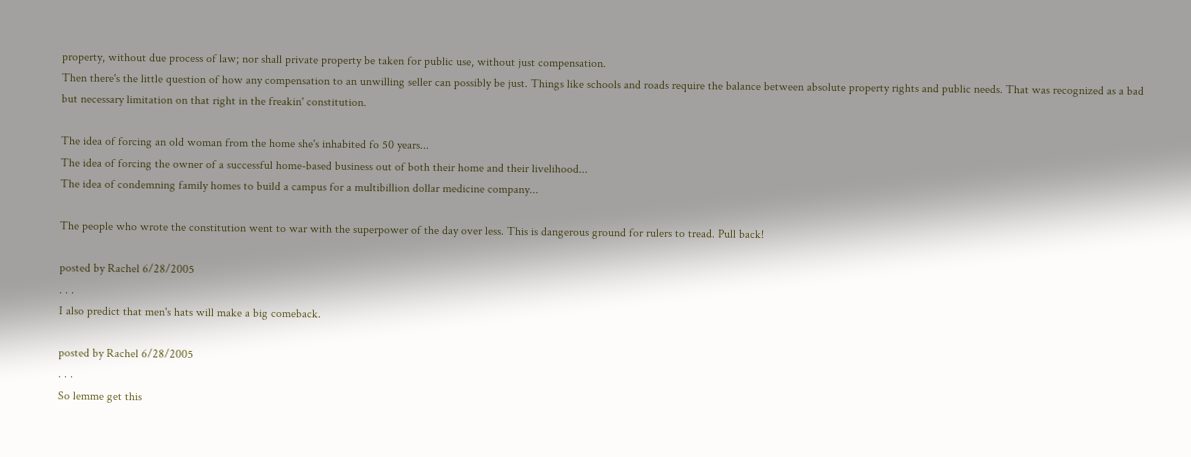property, without due process of law; nor shall private property be taken for public use, without just compensation.
Then there's the little question of how any compensation to an unwilling seller can possibly be just. Things like schools and roads require the balance between absolute property rights and public needs. That was recognized as a bad but necessary limitation on that right in the freakin' constitution.

The idea of forcing an old woman from the home she's inhabited fo 50 years...
The idea of forcing the owner of a successful home-based business out of both their home and their livelihood...
The idea of condemning family homes to build a campus for a multibillion dollar medicine company...

The people who wrote the constitution went to war with the superpower of the day over less. This is dangerous ground for rulers to tread. Pull back!

posted by Rachel 6/28/2005
. . .
I also predict that men's hats will make a big comeback.

posted by Rachel 6/28/2005
. . .
So lemme get this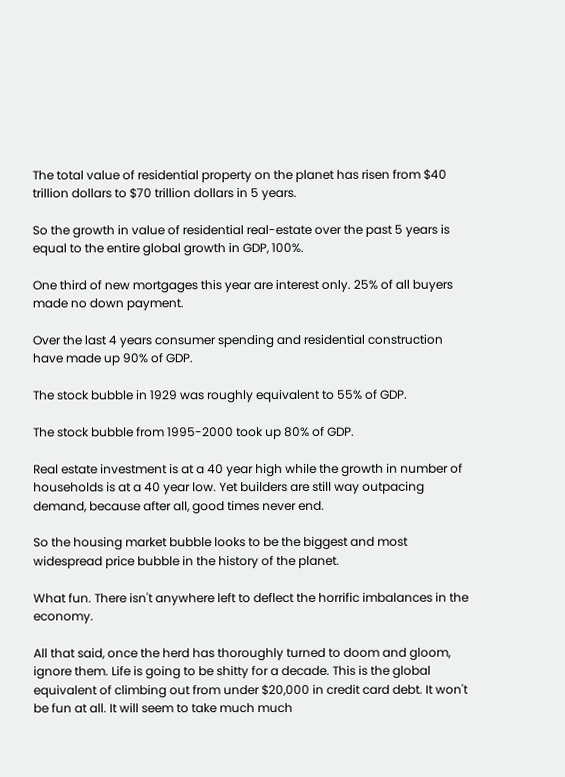The total value of residential property on the planet has risen from $40 trillion dollars to $70 trillion dollars in 5 years.

So the growth in value of residential real-estate over the past 5 years is equal to the entire global growth in GDP, 100%.

One third of new mortgages this year are interest only. 25% of all buyers made no down payment.

Over the last 4 years consumer spending and residential construction have made up 90% of GDP.

The stock bubble in 1929 was roughly equivalent to 55% of GDP.

The stock bubble from 1995-2000 took up 80% of GDP.

Real estate investment is at a 40 year high while the growth in number of households is at a 40 year low. Yet builders are still way outpacing demand, because after all, good times never end.

So the housing market bubble looks to be the biggest and most widespread price bubble in the history of the planet.

What fun. There isn't anywhere left to deflect the horrific imbalances in the economy.

All that said, once the herd has thoroughly turned to doom and gloom, ignore them. Life is going to be shitty for a decade. This is the global equivalent of climbing out from under $20,000 in credit card debt. It won't be fun at all. It will seem to take much much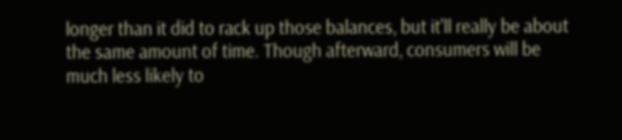longer than it did to rack up those balances, but it'll really be about the same amount of time. Though afterward, consumers will be much less likely to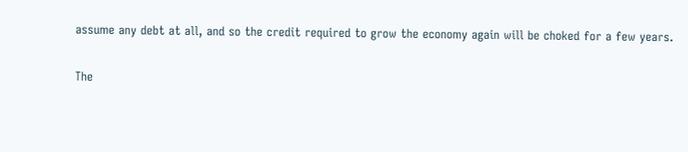assume any debt at all, and so the credit required to grow the economy again will be choked for a few years.

The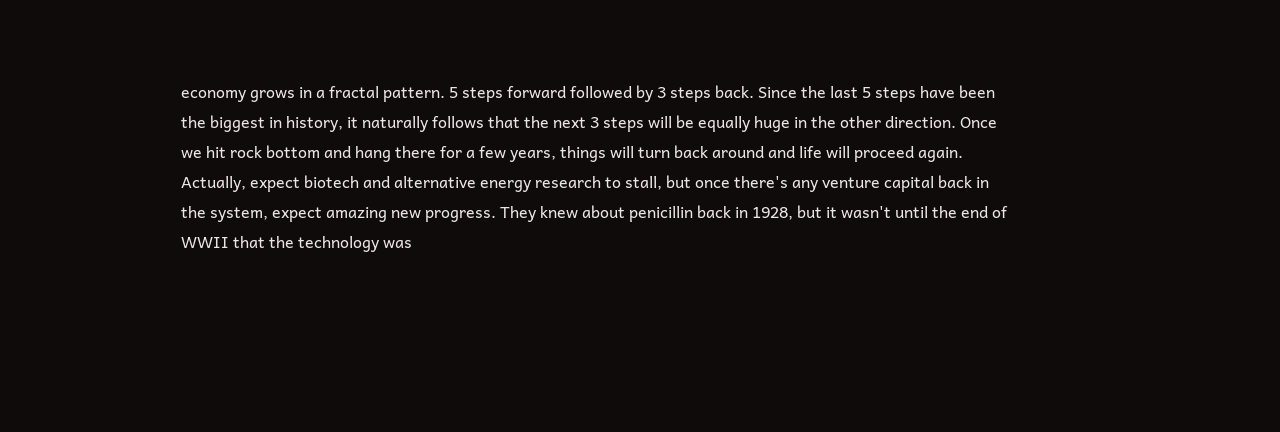economy grows in a fractal pattern. 5 steps forward followed by 3 steps back. Since the last 5 steps have been the biggest in history, it naturally follows that the next 3 steps will be equally huge in the other direction. Once we hit rock bottom and hang there for a few years, things will turn back around and life will proceed again. Actually, expect biotech and alternative energy research to stall, but once there's any venture capital back in the system, expect amazing new progress. They knew about penicillin back in 1928, but it wasn't until the end of WWII that the technology was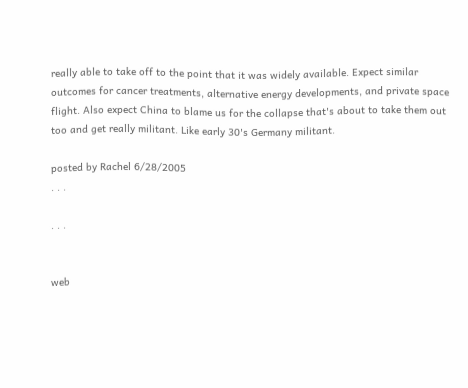really able to take off to the point that it was widely available. Expect similar outcomes for cancer treatments, alternative energy developments, and private space flight. Also expect China to blame us for the collapse that's about to take them out too and get really militant. Like early 30's Germany militant.

posted by Rachel 6/28/2005
. . .

. . .


web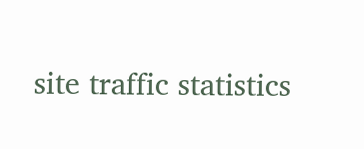site traffic statistics